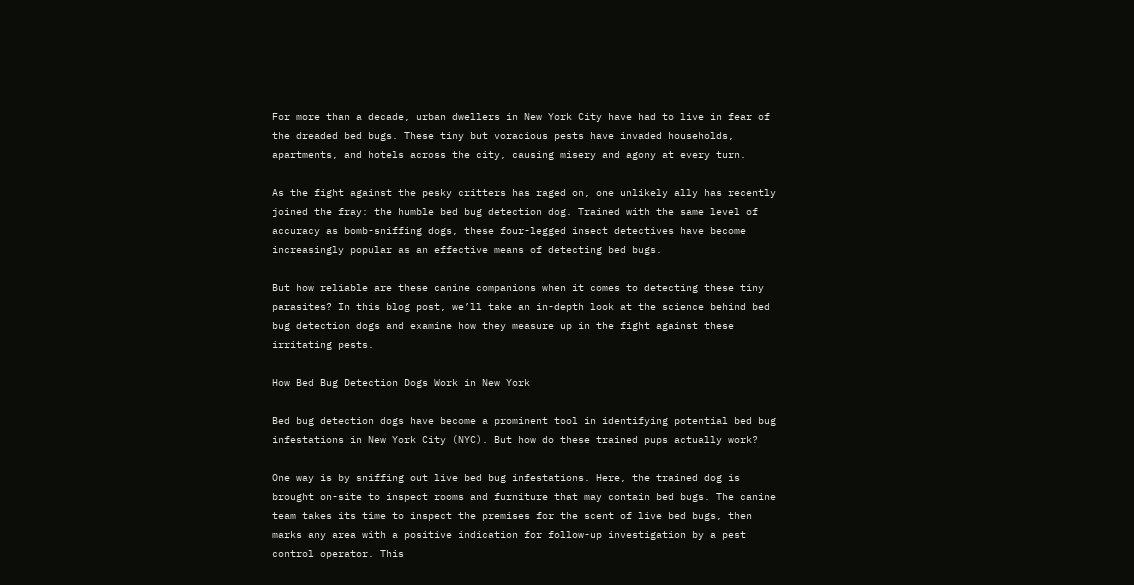For more than a decade, urban dwellers in New York City have had to live in fear of the dreaded bed bugs. These tiny but voracious pests have invaded households, apartments, and hotels across the city, causing misery and agony at every turn.

As the fight against the pesky critters has raged on, one unlikely ally has recently joined the fray: the humble bed bug detection dog. Trained with the same level of accuracy as bomb-sniffing dogs, these four-legged insect detectives have become increasingly popular as an effective means of detecting bed bugs.

But how reliable are these canine companions when it comes to detecting these tiny parasites? In this blog post, we’ll take an in-depth look at the science behind bed bug detection dogs and examine how they measure up in the fight against these irritating pests.

How Bed Bug Detection Dogs Work in New York

Bed bug detection dogs have become a prominent tool in identifying potential bed bug infestations in New York City (NYC). But how do these trained pups actually work?

One way is by sniffing out live bed bug infestations. Here, the trained dog is brought on-site to inspect rooms and furniture that may contain bed bugs. The canine team takes its time to inspect the premises for the scent of live bed bugs, then marks any area with a positive indication for follow-up investigation by a pest control operator. This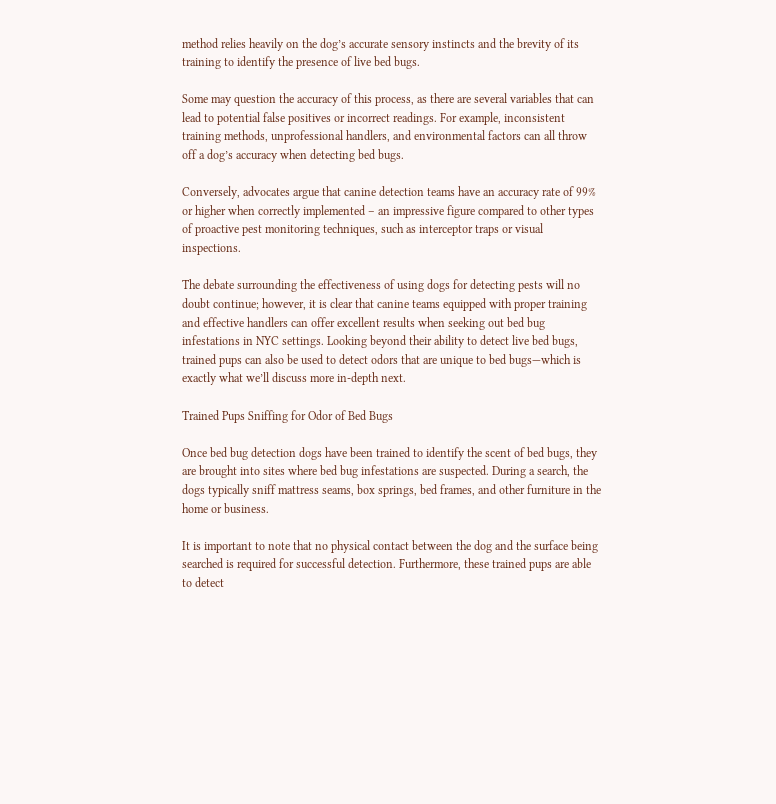method relies heavily on the dog’s accurate sensory instincts and the brevity of its training to identify the presence of live bed bugs.

Some may question the accuracy of this process, as there are several variables that can lead to potential false positives or incorrect readings. For example, inconsistent training methods, unprofessional handlers, and environmental factors can all throw off a dog’s accuracy when detecting bed bugs.

Conversely, advocates argue that canine detection teams have an accuracy rate of 99% or higher when correctly implemented – an impressive figure compared to other types of proactive pest monitoring techniques, such as interceptor traps or visual inspections.

The debate surrounding the effectiveness of using dogs for detecting pests will no doubt continue; however, it is clear that canine teams equipped with proper training and effective handlers can offer excellent results when seeking out bed bug infestations in NYC settings. Looking beyond their ability to detect live bed bugs, trained pups can also be used to detect odors that are unique to bed bugs—which is exactly what we’ll discuss more in-depth next.

Trained Pups Sniffing for Odor of Bed Bugs

Once bed bug detection dogs have been trained to identify the scent of bed bugs, they are brought into sites where bed bug infestations are suspected. During a search, the dogs typically sniff mattress seams, box springs, bed frames, and other furniture in the home or business.

It is important to note that no physical contact between the dog and the surface being searched is required for successful detection. Furthermore, these trained pups are able to detect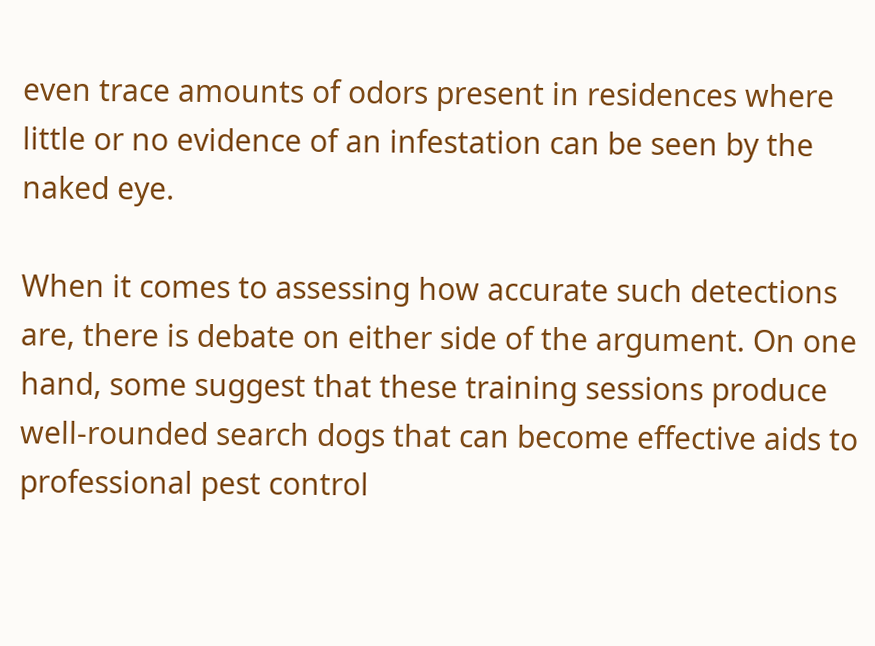even trace amounts of odors present in residences where little or no evidence of an infestation can be seen by the naked eye.

When it comes to assessing how accurate such detections are, there is debate on either side of the argument. On one hand, some suggest that these training sessions produce well-rounded search dogs that can become effective aids to professional pest control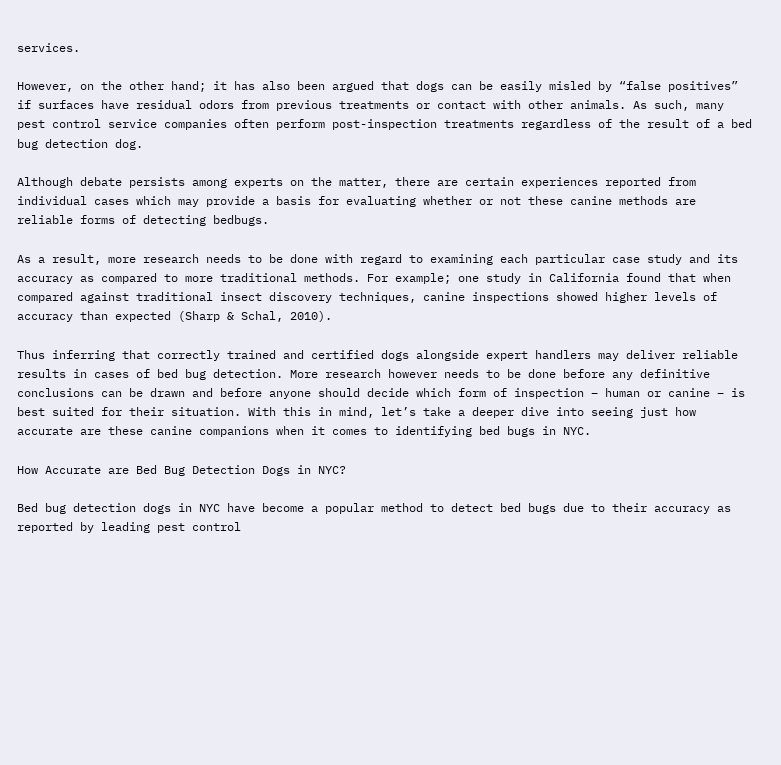services.

However, on the other hand; it has also been argued that dogs can be easily misled by “false positives” if surfaces have residual odors from previous treatments or contact with other animals. As such, many pest control service companies often perform post-inspection treatments regardless of the result of a bed bug detection dog.

Although debate persists among experts on the matter, there are certain experiences reported from individual cases which may provide a basis for evaluating whether or not these canine methods are reliable forms of detecting bedbugs.

As a result, more research needs to be done with regard to examining each particular case study and its accuracy as compared to more traditional methods. For example; one study in California found that when compared against traditional insect discovery techniques, canine inspections showed higher levels of accuracy than expected (Sharp & Schal, 2010).

Thus inferring that correctly trained and certified dogs alongside expert handlers may deliver reliable results in cases of bed bug detection. More research however needs to be done before any definitive conclusions can be drawn and before anyone should decide which form of inspection – human or canine – is best suited for their situation. With this in mind, let’s take a deeper dive into seeing just how accurate are these canine companions when it comes to identifying bed bugs in NYC.

How Accurate are Bed Bug Detection Dogs in NYC?

Bed bug detection dogs in NYC have become a popular method to detect bed bugs due to their accuracy as reported by leading pest control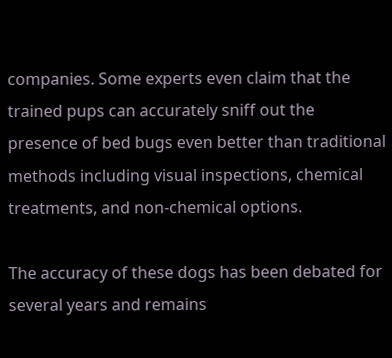companies. Some experts even claim that the trained pups can accurately sniff out the presence of bed bugs even better than traditional methods including visual inspections, chemical treatments, and non-chemical options.

The accuracy of these dogs has been debated for several years and remains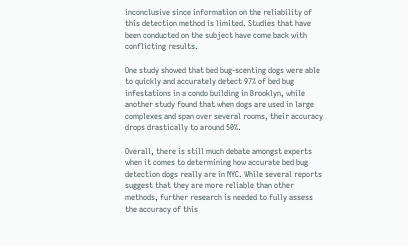inconclusive since information on the reliability of this detection method is limited. Studies that have been conducted on the subject have come back with conflicting results.

One study showed that bed bug-scenting dogs were able to quickly and accurately detect 97% of bed bug infestations in a condo building in Brooklyn, while another study found that when dogs are used in large complexes and span over several rooms, their accuracy drops drastically to around 50%.

Overall, there is still much debate amongst experts when it comes to determining how accurate bed bug detection dogs really are in NYC. While several reports suggest that they are more reliable than other methods, further research is needed to fully assess the accuracy of this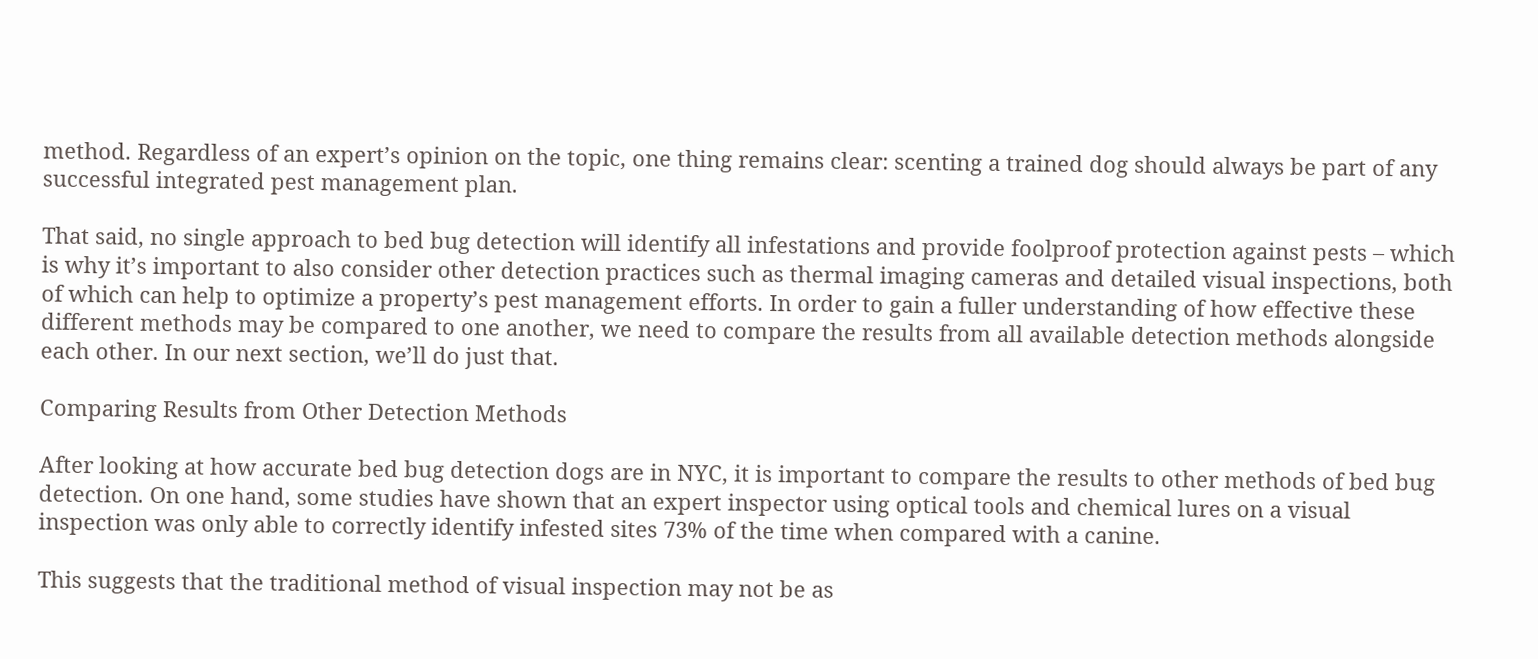method. Regardless of an expert’s opinion on the topic, one thing remains clear: scenting a trained dog should always be part of any successful integrated pest management plan.

That said, no single approach to bed bug detection will identify all infestations and provide foolproof protection against pests – which is why it’s important to also consider other detection practices such as thermal imaging cameras and detailed visual inspections, both of which can help to optimize a property’s pest management efforts. In order to gain a fuller understanding of how effective these different methods may be compared to one another, we need to compare the results from all available detection methods alongside each other. In our next section, we’ll do just that.

Comparing Results from Other Detection Methods

After looking at how accurate bed bug detection dogs are in NYC, it is important to compare the results to other methods of bed bug detection. On one hand, some studies have shown that an expert inspector using optical tools and chemical lures on a visual inspection was only able to correctly identify infested sites 73% of the time when compared with a canine.

This suggests that the traditional method of visual inspection may not be as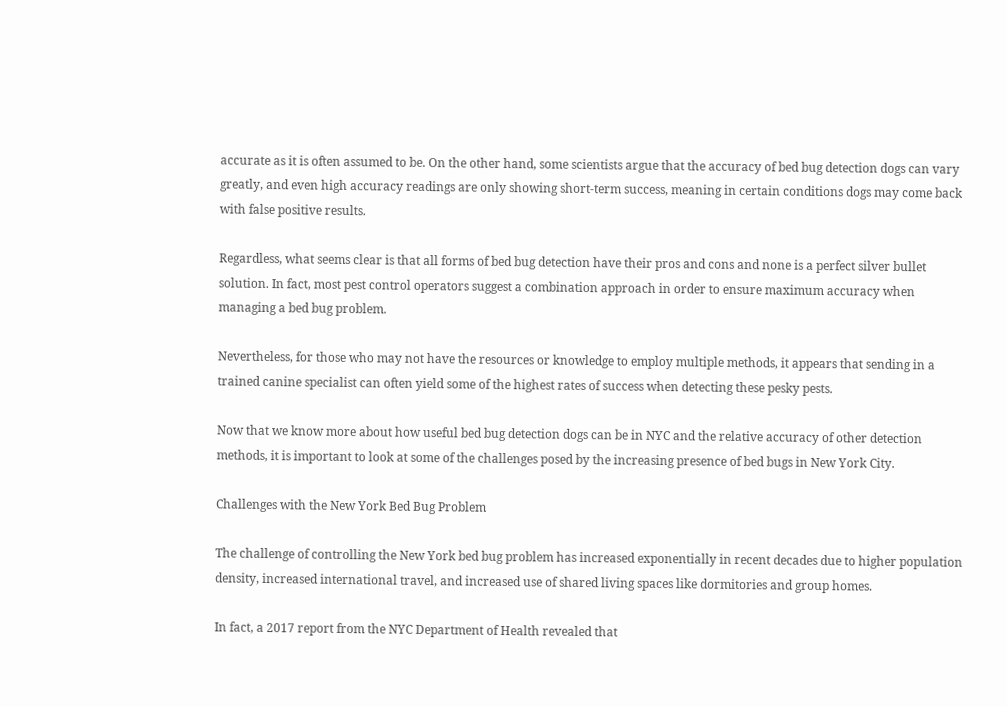accurate as it is often assumed to be. On the other hand, some scientists argue that the accuracy of bed bug detection dogs can vary greatly, and even high accuracy readings are only showing short-term success, meaning in certain conditions dogs may come back with false positive results.

Regardless, what seems clear is that all forms of bed bug detection have their pros and cons and none is a perfect silver bullet solution. In fact, most pest control operators suggest a combination approach in order to ensure maximum accuracy when managing a bed bug problem.

Nevertheless, for those who may not have the resources or knowledge to employ multiple methods, it appears that sending in a trained canine specialist can often yield some of the highest rates of success when detecting these pesky pests.

Now that we know more about how useful bed bug detection dogs can be in NYC and the relative accuracy of other detection methods, it is important to look at some of the challenges posed by the increasing presence of bed bugs in New York City.

Challenges with the New York Bed Bug Problem

The challenge of controlling the New York bed bug problem has increased exponentially in recent decades due to higher population density, increased international travel, and increased use of shared living spaces like dormitories and group homes.

In fact, a 2017 report from the NYC Department of Health revealed that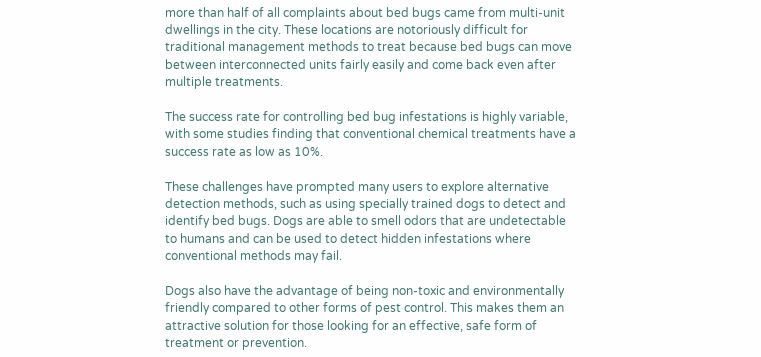more than half of all complaints about bed bugs came from multi-unit dwellings in the city. These locations are notoriously difficult for traditional management methods to treat because bed bugs can move between interconnected units fairly easily and come back even after multiple treatments.

The success rate for controlling bed bug infestations is highly variable, with some studies finding that conventional chemical treatments have a success rate as low as 10%.

These challenges have prompted many users to explore alternative detection methods, such as using specially trained dogs to detect and identify bed bugs. Dogs are able to smell odors that are undetectable to humans and can be used to detect hidden infestations where conventional methods may fail.

Dogs also have the advantage of being non-toxic and environmentally friendly compared to other forms of pest control. This makes them an attractive solution for those looking for an effective, safe form of treatment or prevention.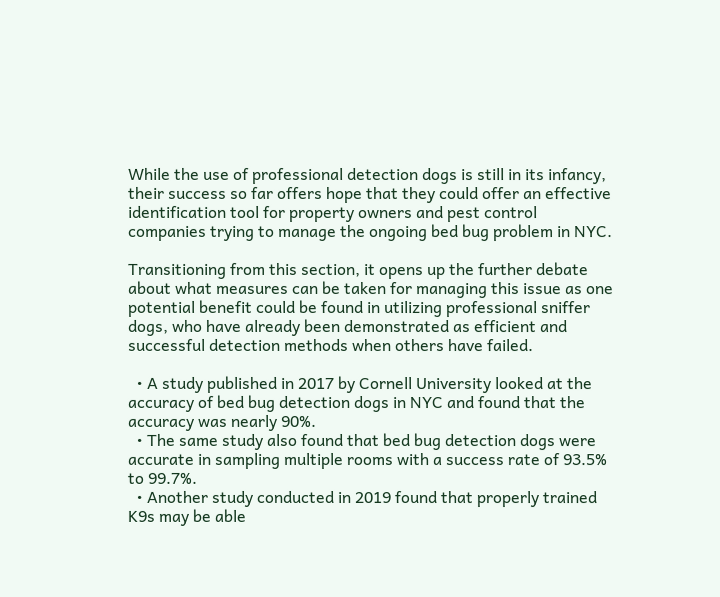While the use of professional detection dogs is still in its infancy, their success so far offers hope that they could offer an effective identification tool for property owners and pest control companies trying to manage the ongoing bed bug problem in NYC.

Transitioning from this section, it opens up the further debate about what measures can be taken for managing this issue as one potential benefit could be found in utilizing professional sniffer dogs, who have already been demonstrated as efficient and successful detection methods when others have failed.

  • A study published in 2017 by Cornell University looked at the accuracy of bed bug detection dogs in NYC and found that the accuracy was nearly 90%.
  • The same study also found that bed bug detection dogs were accurate in sampling multiple rooms with a success rate of 93.5% to 99.7%.
  • Another study conducted in 2019 found that properly trained K9s may be able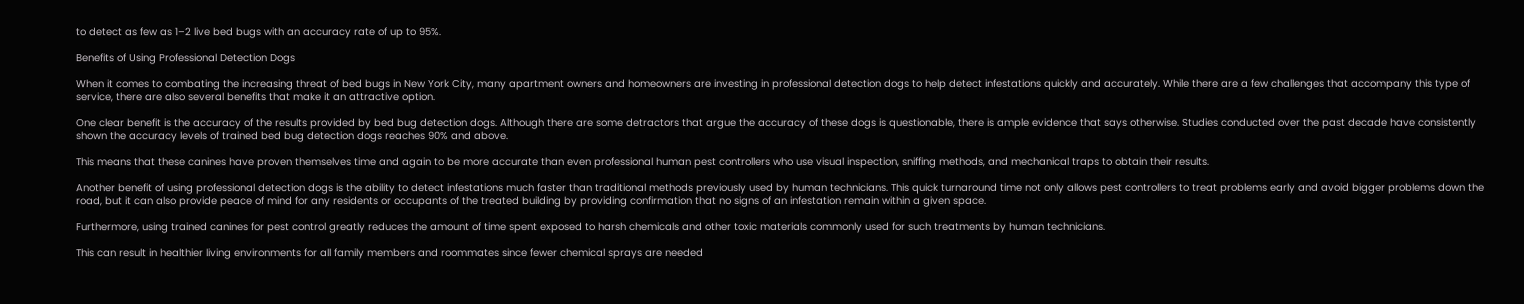to detect as few as 1–2 live bed bugs with an accuracy rate of up to 95%.

Benefits of Using Professional Detection Dogs

When it comes to combating the increasing threat of bed bugs in New York City, many apartment owners and homeowners are investing in professional detection dogs to help detect infestations quickly and accurately. While there are a few challenges that accompany this type of service, there are also several benefits that make it an attractive option.

One clear benefit is the accuracy of the results provided by bed bug detection dogs. Although there are some detractors that argue the accuracy of these dogs is questionable, there is ample evidence that says otherwise. Studies conducted over the past decade have consistently shown the accuracy levels of trained bed bug detection dogs reaches 90% and above.

This means that these canines have proven themselves time and again to be more accurate than even professional human pest controllers who use visual inspection, sniffing methods, and mechanical traps to obtain their results.

Another benefit of using professional detection dogs is the ability to detect infestations much faster than traditional methods previously used by human technicians. This quick turnaround time not only allows pest controllers to treat problems early and avoid bigger problems down the road, but it can also provide peace of mind for any residents or occupants of the treated building by providing confirmation that no signs of an infestation remain within a given space.

Furthermore, using trained canines for pest control greatly reduces the amount of time spent exposed to harsh chemicals and other toxic materials commonly used for such treatments by human technicians.

This can result in healthier living environments for all family members and roommates since fewer chemical sprays are needed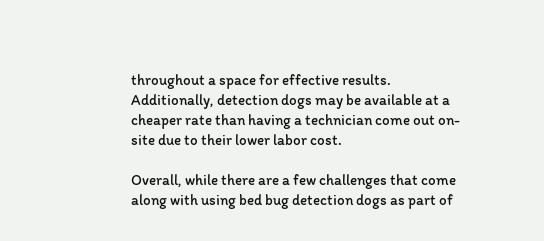throughout a space for effective results. Additionally, detection dogs may be available at a cheaper rate than having a technician come out on-site due to their lower labor cost.

Overall, while there are a few challenges that come along with using bed bug detection dogs as part of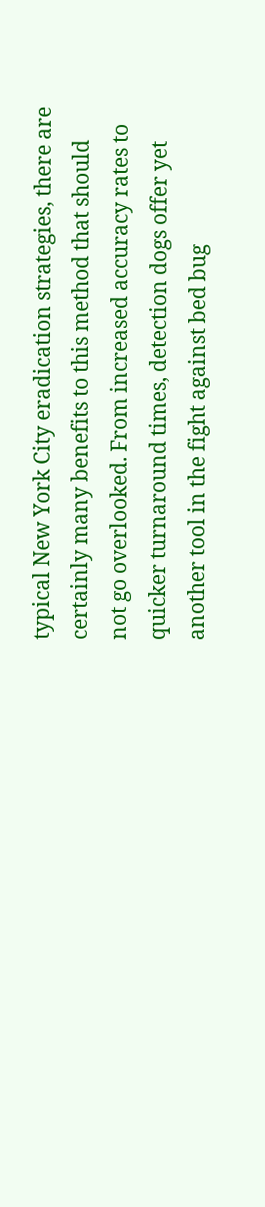typical New York City eradication strategies, there are certainly many benefits to this method that should not go overlooked. From increased accuracy rates to quicker turnaround times, detection dogs offer yet another tool in the fight against bed bug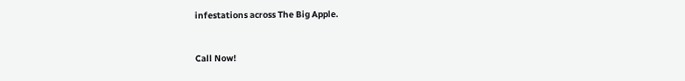infestations across The Big Apple.


Call Now!